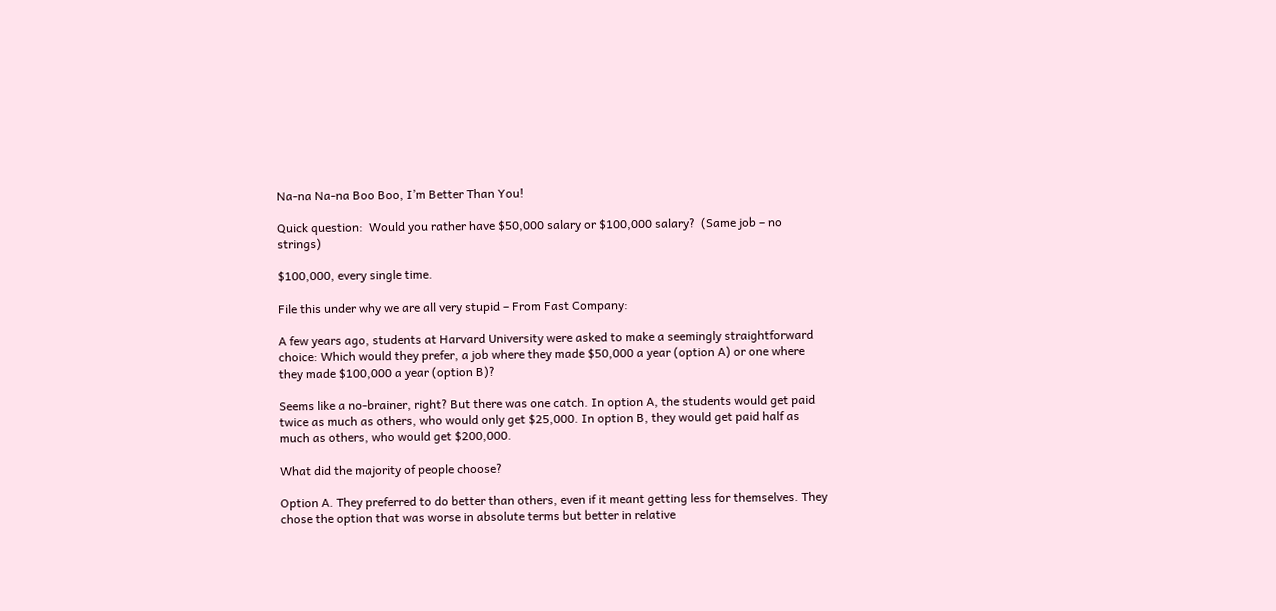Na-na Na-na Boo Boo, I’m Better Than You!

Quick question:  Would you rather have $50,000 salary or $100,000 salary?  (Same job – no strings)

$100,000, every single time.

File this under why we are all very stupid – From Fast Company:

A few years ago, students at Harvard University were asked to make a seemingly straightforward choice: Which would they prefer, a job where they made $50,000 a year (option A) or one where they made $100,000 a year (option B)?

Seems like a no-brainer, right? But there was one catch. In option A, the students would get paid twice as much as others, who would only get $25,000. In option B, they would get paid half as much as others, who would get $200,000.

What did the majority of people choose?

Option A. They preferred to do better than others, even if it meant getting less for themselves. They chose the option that was worse in absolute terms but better in relative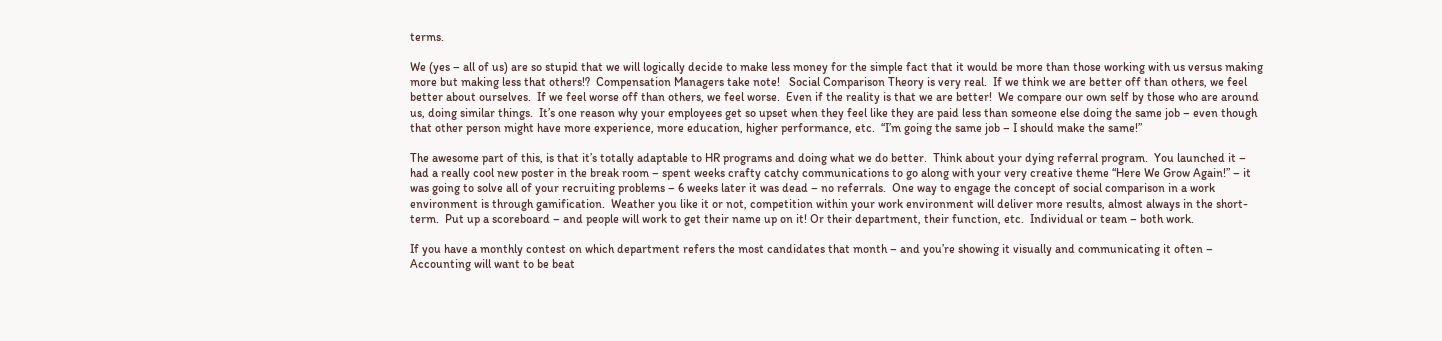terms.

We (yes – all of us) are so stupid that we will logically decide to make less money for the simple fact that it would be more than those working with us versus making more but making less that others!?  Compensation Managers take note!   Social Comparison Theory is very real.  If we think we are better off than others, we feel better about ourselves.  If we feel worse off than others, we feel worse.  Even if the reality is that we are better!  We compare our own self by those who are around us, doing similar things.  It’s one reason why your employees get so upset when they feel like they are paid less than someone else doing the same job – even though that other person might have more experience, more education, higher performance, etc.  “I’m going the same job – I should make the same!”

The awesome part of this, is that it’s totally adaptable to HR programs and doing what we do better.  Think about your dying referral program.  You launched it – had a really cool new poster in the break room – spent weeks crafty catchy communications to go along with your very creative theme “Here We Grow Again!” – it was going to solve all of your recruiting problems – 6 weeks later it was dead – no referrals.  One way to engage the concept of social comparison in a work environment is through gamification.  Weather you like it or not, competition within your work environment will deliver more results, almost always in the short-term.  Put up a scoreboard – and people will work to get their name up on it! Or their department, their function, etc.  Individual or team – both work.

If you have a monthly contest on which department refers the most candidates that month – and you’re showing it visually and communicating it often – Accounting will want to be beat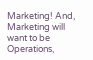Marketing! And, Marketing will want to be Operations,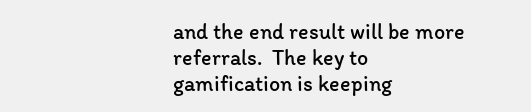and the end result will be more referrals.  The key to gamification is keeping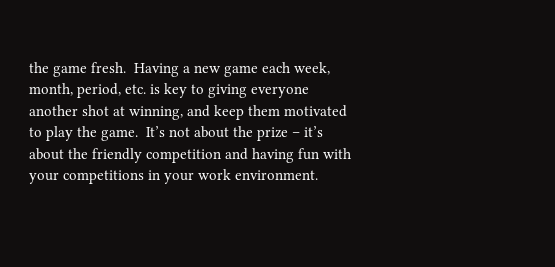the game fresh.  Having a new game each week, month, period, etc. is key to giving everyone another shot at winning, and keep them motivated to play the game.  It’s not about the prize – it’s about the friendly competition and having fun with your competitions in your work environment.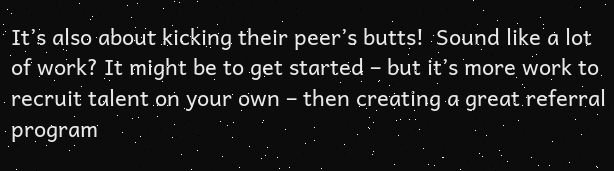It’s also about kicking their peer’s butts!  Sound like a lot of work? It might be to get started – but it’s more work to recruit talent on your own – then creating a great referral program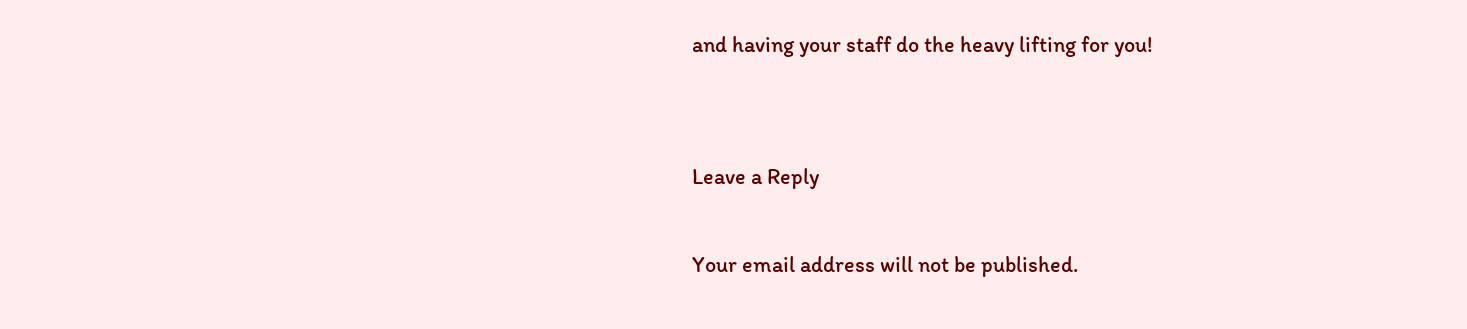and having your staff do the heavy lifting for you!


Leave a Reply

Your email address will not be published.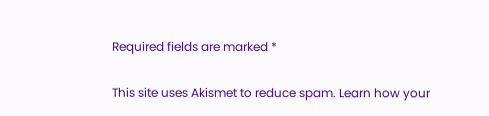Required fields are marked *

This site uses Akismet to reduce spam. Learn how your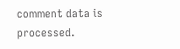comment data is processed.